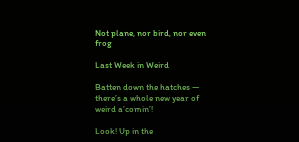Not plane, nor bird, nor even frog

Last Week in Weird

Batten down the hatches — there’s a whole new year of weird a’comin’!

Look! Up in the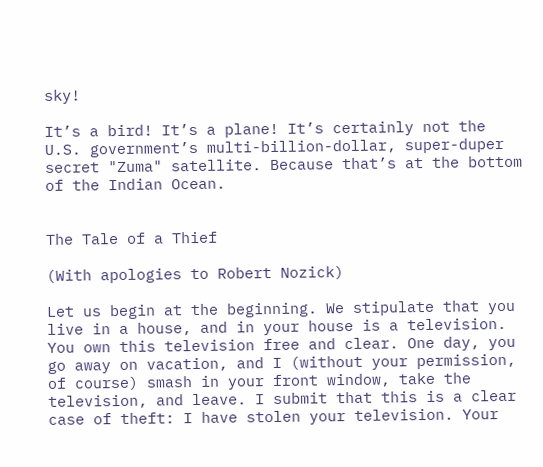sky!

It’s a bird! It’s a plane! It’s certainly not the U.S. government’s multi-billion-dollar, super-duper secret "Zuma" satellite. Because that’s at the bottom of the Indian Ocean.


The Tale of a Thief

(With apologies to Robert Nozick)

Let us begin at the beginning. We stipulate that you live in a house, and in your house is a television. You own this television free and clear. One day, you go away on vacation, and I (without your permission, of course) smash in your front window, take the television, and leave. I submit that this is a clear case of theft: I have stolen your television. Your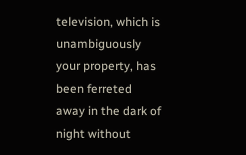television, which is unambiguously your property, has been ferreted away in the dark of night without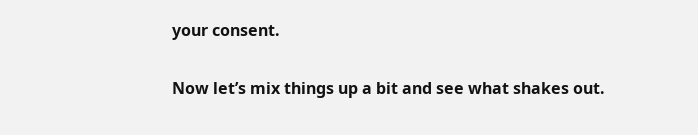your consent.

Now let’s mix things up a bit and see what shakes out.